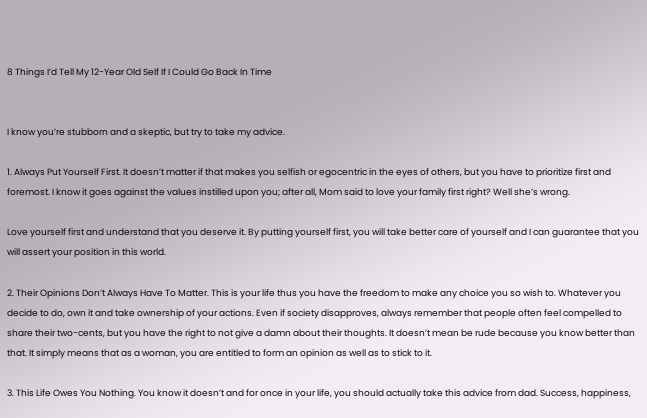8 Things I’d Tell My 12-Year Old Self If I Could Go Back In Time


I know you’re stubborn and a skeptic, but try to take my advice.

1. Always Put Yourself First. It doesn’t matter if that makes you selfish or egocentric in the eyes of others, but you have to prioritize first and foremost. I know it goes against the values instilled upon you; after all, Mom said to love your family first right? Well she’s wrong.

Love yourself first and understand that you deserve it. By putting yourself first, you will take better care of yourself and I can guarantee that you will assert your position in this world.

2. Their Opinions Don’t Always Have To Matter. This is your life thus you have the freedom to make any choice you so wish to. Whatever you decide to do, own it and take ownership of your actions. Even if society disapproves, always remember that people often feel compelled to share their two-cents, but you have the right to not give a damn about their thoughts. It doesn’t mean be rude because you know better than that. It simply means that as a woman, you are entitled to form an opinion as well as to stick to it.

3. This Life Owes You Nothing. You know it doesn’t and for once in your life, you should actually take this advice from dad. Success, happiness,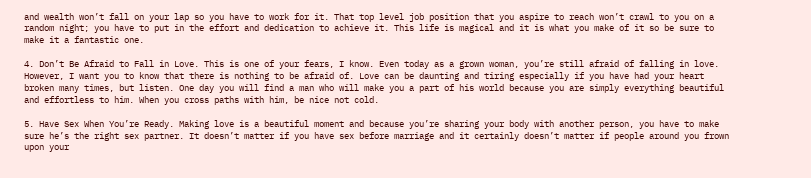and wealth won’t fall on your lap so you have to work for it. That top level job position that you aspire to reach won’t crawl to you on a random night; you have to put in the effort and dedication to achieve it. This life is magical and it is what you make of it so be sure to make it a fantastic one.

4. Don’t Be Afraid to Fall in Love. This is one of your fears, I know. Even today as a grown woman, you’re still afraid of falling in love. However, I want you to know that there is nothing to be afraid of. Love can be daunting and tiring especially if you have had your heart broken many times, but listen. One day you will find a man who will make you a part of his world because you are simply everything beautiful and effortless to him. When you cross paths with him, be nice not cold.

5. Have Sex When You’re Ready. Making love is a beautiful moment and because you’re sharing your body with another person, you have to make sure he’s the right sex partner. It doesn’t matter if you have sex before marriage and it certainly doesn’t matter if people around you frown upon your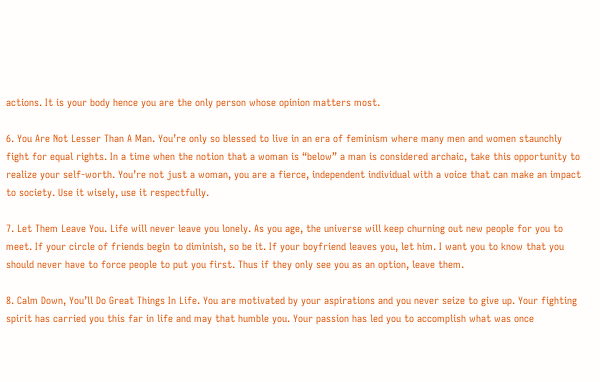actions. It is your body hence you are the only person whose opinion matters most.

6. You Are Not Lesser Than A Man. You’re only so blessed to live in an era of feminism where many men and women staunchly fight for equal rights. In a time when the notion that a woman is “below” a man is considered archaic, take this opportunity to realize your self-worth. You’re not just a woman, you are a fierce, independent individual with a voice that can make an impact to society. Use it wisely, use it respectfully.

7. Let Them Leave You. Life will never leave you lonely. As you age, the universe will keep churning out new people for you to meet. If your circle of friends begin to diminish, so be it. If your boyfriend leaves you, let him. I want you to know that you should never have to force people to put you first. Thus if they only see you as an option, leave them.

8. Calm Down, You’ll Do Great Things In Life. You are motivated by your aspirations and you never seize to give up. Your fighting spirit has carried you this far in life and may that humble you. Your passion has led you to accomplish what was once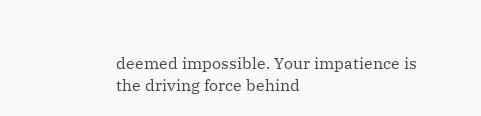deemed impossible. Your impatience is the driving force behind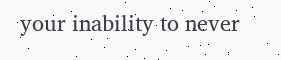your inability to never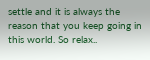settle and it is always the reason that you keep going in this world. So relax..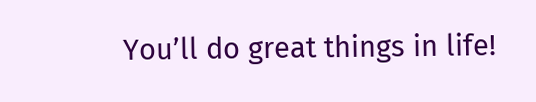You’ll do great things in life!